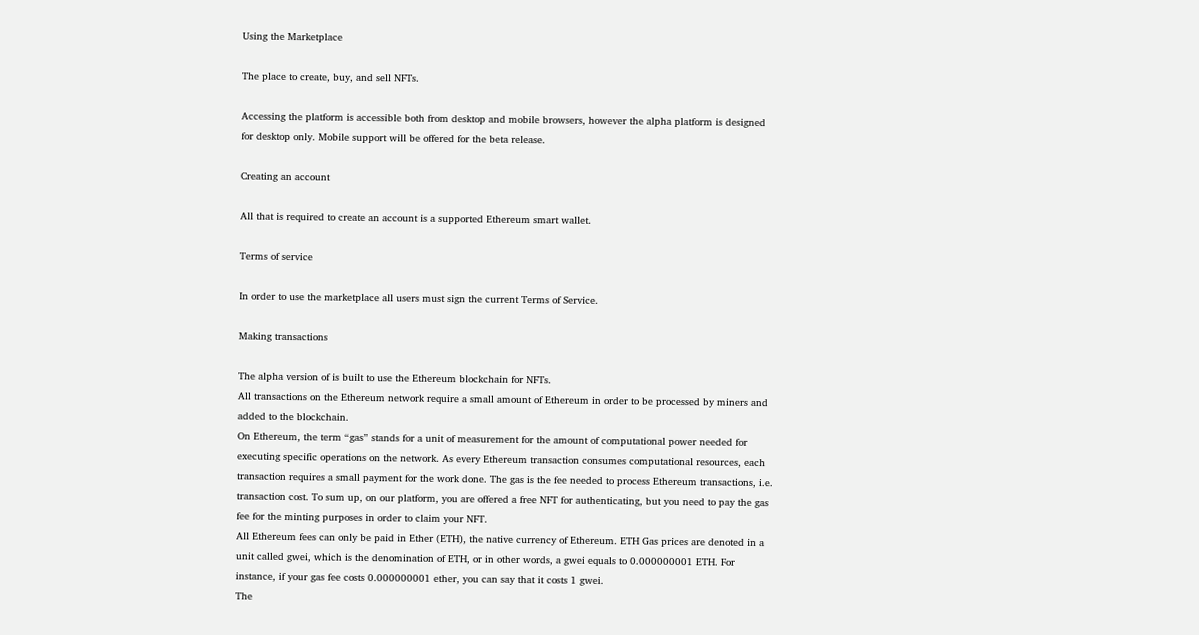Using the Marketplace

The place to create, buy, and sell NFTs.

Accessing the platform is accessible both from desktop and mobile browsers, however the alpha platform is designed for desktop only. Mobile support will be offered for the beta release.

Creating an account

All that is required to create an account is a supported Ethereum smart wallet.

Terms of service

In order to use the marketplace all users must sign the current Terms of Service.

Making transactions

The alpha version of is built to use the Ethereum blockchain for NFTs.
All transactions on the Ethereum network require a small amount of Ethereum in order to be processed by miners and added to the blockchain.
On Ethereum, the term “gas” stands for a unit of measurement for the amount of computational power needed for executing specific operations on the network. As every Ethereum transaction consumes computational resources, each transaction requires a small payment for the work done. The gas is the fee needed to process Ethereum transactions, i.e. transaction cost. To sum up, on our platform, you are offered a free NFT for authenticating, but you need to pay the gas fee for the minting purposes in order to claim your NFT.
All Ethereum fees can only be paid in Ether (ETH), the native currency of Ethereum. ETH Gas prices are denoted in a unit called gwei, which is the denomination of ETH, or in other words, a gwei equals to 0.000000001 ETH. For instance, if your gas fee costs 0.000000001 ether, you can say that it costs 1 gwei.
The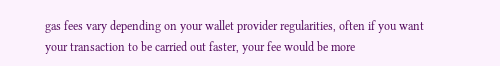gas fees vary depending on your wallet provider regularities, often if you want your transaction to be carried out faster, your fee would be more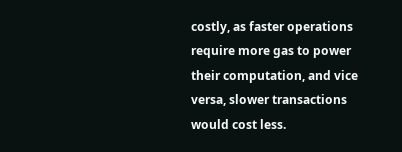costly, as faster operations require more gas to power their computation, and vice versa, slower transactions would cost less.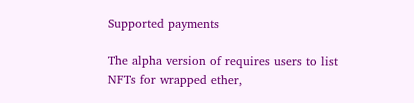Supported payments

The alpha version of requires users to list NFTs for wrapped ether,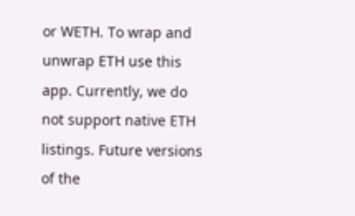or WETH. To wrap and unwrap ETH use this app. Currently, we do not support native ETH listings. Future versions of the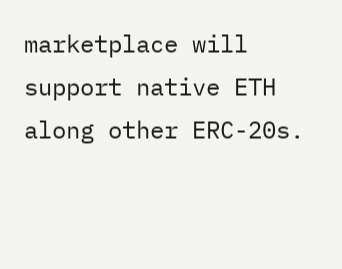marketplace will support native ETH along other ERC-20s.